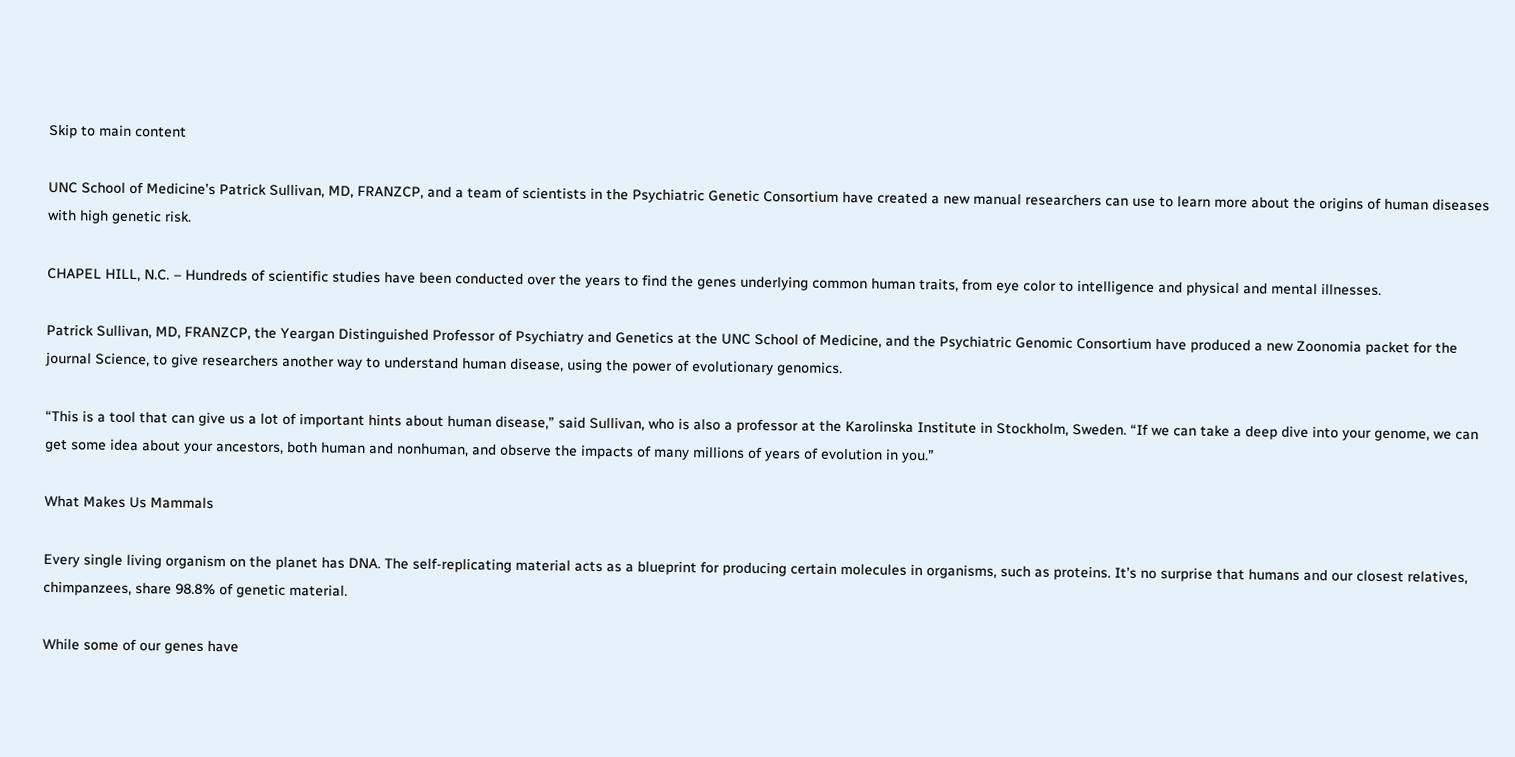Skip to main content

UNC School of Medicine’s Patrick Sullivan, MD, FRANZCP, and a team of scientists in the Psychiatric Genetic Consortium have created a new manual researchers can use to learn more about the origins of human diseases with high genetic risk.

CHAPEL HILL, N.C. – Hundreds of scientific studies have been conducted over the years to find the genes underlying common human traits, from eye color to intelligence and physical and mental illnesses.

Patrick Sullivan, MD, FRANZCP, the Yeargan Distinguished Professor of Psychiatry and Genetics at the UNC School of Medicine, and the Psychiatric Genomic Consortium have produced a new Zoonomia packet for the journal Science, to give researchers another way to understand human disease, using the power of evolutionary genomics.

“This is a tool that can give us a lot of important hints about human disease,” said Sullivan, who is also a professor at the Karolinska Institute in Stockholm, Sweden. “If we can take a deep dive into your genome, we can get some idea about your ancestors, both human and nonhuman, and observe the impacts of many millions of years of evolution in you.”

What Makes Us Mammals

Every single living organism on the planet has DNA. The self-replicating material acts as a blueprint for producing certain molecules in organisms, such as proteins. It’s no surprise that humans and our closest relatives, chimpanzees, share 98.8% of genetic material.

While some of our genes have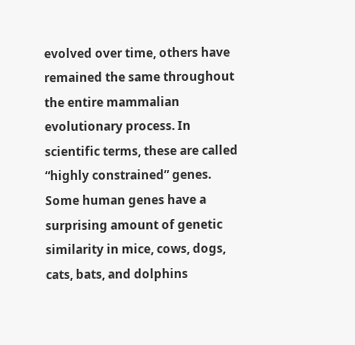evolved over time, others have remained the same throughout the entire mammalian evolutionary process. In scientific terms, these are called “highly constrained” genes. Some human genes have a surprising amount of genetic similarity in mice, cows, dogs, cats, bats, and dolphins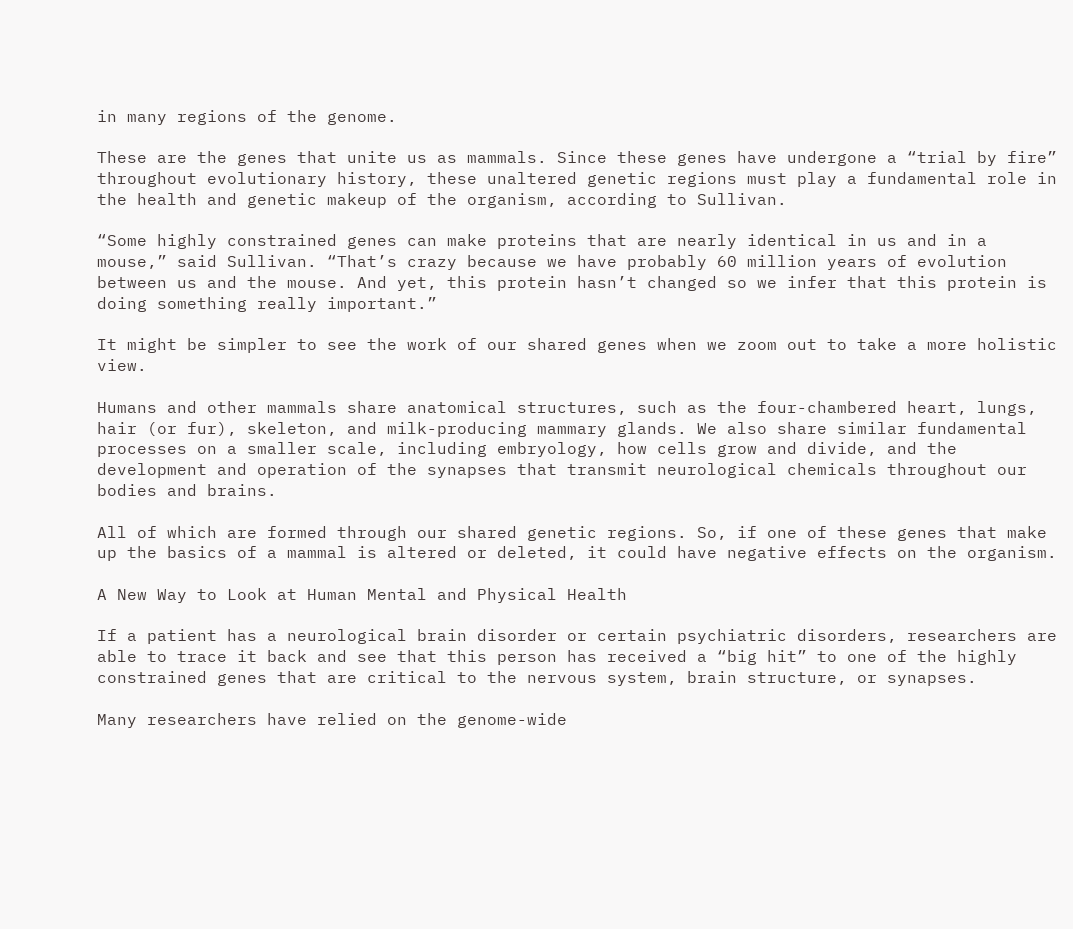in many regions of the genome.

These are the genes that unite us as mammals. Since these genes have undergone a “trial by fire” throughout evolutionary history, these unaltered genetic regions must play a fundamental role in the health and genetic makeup of the organism, according to Sullivan.

“Some highly constrained genes can make proteins that are nearly identical in us and in a mouse,” said Sullivan. “That’s crazy because we have probably 60 million years of evolution between us and the mouse. And yet, this protein hasn’t changed so we infer that this protein is doing something really important.”

It might be simpler to see the work of our shared genes when we zoom out to take a more holistic view.

Humans and other mammals share anatomical structures, such as the four-chambered heart, lungs, hair (or fur), skeleton, and milk-producing mammary glands. We also share similar fundamental processes on a smaller scale, including embryology, how cells grow and divide, and the development and operation of the synapses that transmit neurological chemicals throughout our bodies and brains.

All of which are formed through our shared genetic regions. So, if one of these genes that make up the basics of a mammal is altered or deleted, it could have negative effects on the organism.

A New Way to Look at Human Mental and Physical Health

If a patient has a neurological brain disorder or certain psychiatric disorders, researchers are able to trace it back and see that this person has received a “big hit” to one of the highly constrained genes that are critical to the nervous system, brain structure, or synapses.

Many researchers have relied on the genome-wide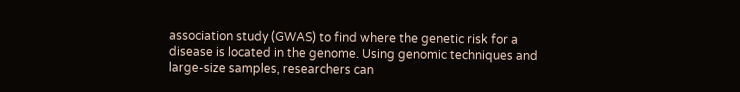association study (GWAS) to find where the genetic risk for a disease is located in the genome. Using genomic techniques and large-size samples, researchers can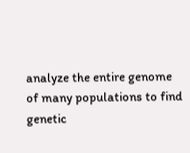analyze the entire genome of many populations to find genetic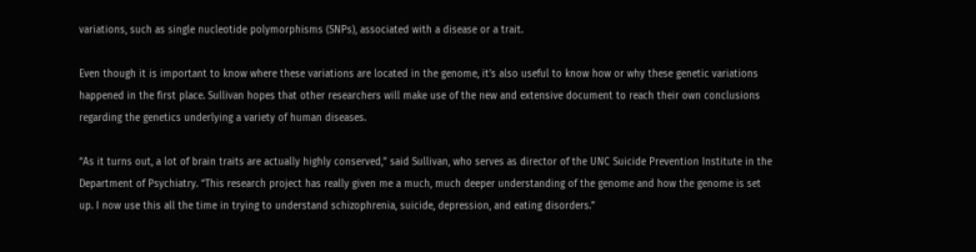variations, such as single nucleotide polymorphisms (SNPs), associated with a disease or a trait.

Even though it is important to know where these variations are located in the genome, it’s also useful to know how or why these genetic variations happened in the first place. Sullivan hopes that other researchers will make use of the new and extensive document to reach their own conclusions regarding the genetics underlying a variety of human diseases.

“As it turns out, a lot of brain traits are actually highly conserved,” said Sullivan, who serves as director of the UNC Suicide Prevention Institute in the Department of Psychiatry. “This research project has really given me a much, much deeper understanding of the genome and how the genome is set up. I now use this all the time in trying to understand schizophrenia, suicide, depression, and eating disorders.”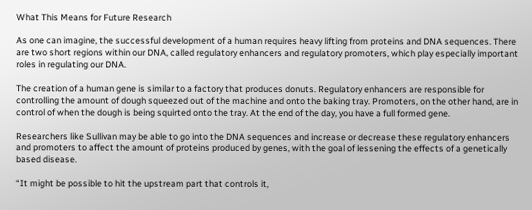What This Means for Future Research

As one can imagine, the successful development of a human requires heavy lifting from proteins and DNA sequences. There are two short regions within our DNA, called regulatory enhancers and regulatory promoters, which play especially important roles in regulating our DNA.

The creation of a human gene is similar to a factory that produces donuts. Regulatory enhancers are responsible for controlling the amount of dough squeezed out of the machine and onto the baking tray. Promoters, on the other hand, are in control of when the dough is being squirted onto the tray. At the end of the day, you have a full formed gene.

Researchers like Sullivan may be able to go into the DNA sequences and increase or decrease these regulatory enhancers and promoters to affect the amount of proteins produced by genes, with the goal of lessening the effects of a genetically based disease.

“It might be possible to hit the upstream part that controls it,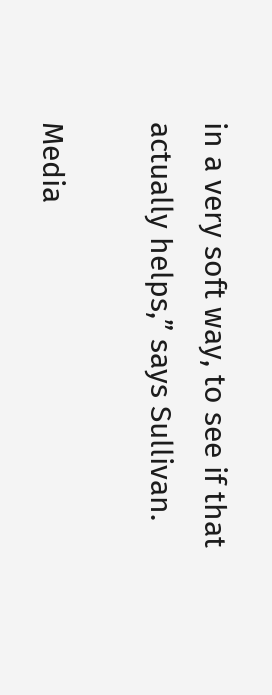in a very soft way, to see if that actually helps,” says Sullivan.

Media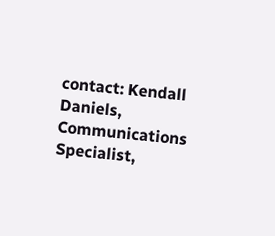contact: Kendall Daniels, Communications Specialist,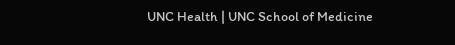UNC Health | UNC School of Medicine